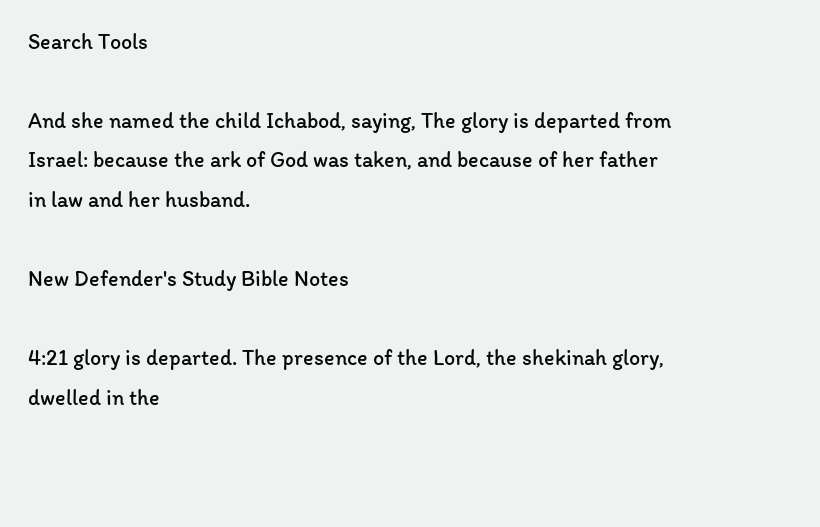Search Tools

And she named the child Ichabod, saying, The glory is departed from Israel: because the ark of God was taken, and because of her father in law and her husband.

New Defender's Study Bible Notes

4:21 glory is departed. The presence of the Lord, the shekinah glory, dwelled in the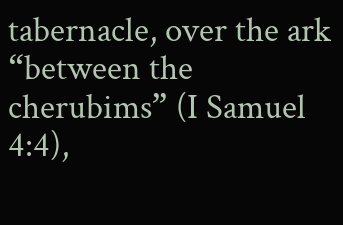tabernacle, over the ark “between the cherubims” (I Samuel 4:4),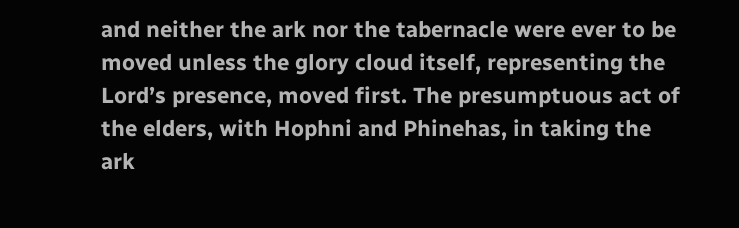and neither the ark nor the tabernacle were ever to be moved unless the glory cloud itself, representing the Lord’s presence, moved first. The presumptuous act of the elders, with Hophni and Phinehas, in taking the ark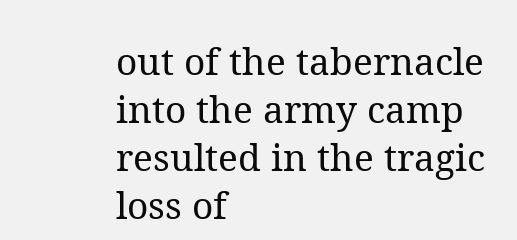out of the tabernacle into the army camp resulted in the tragic loss of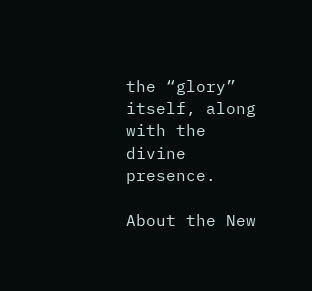the “glory” itself, along with the divine presence.

About the New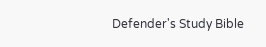Defender's Study Bible